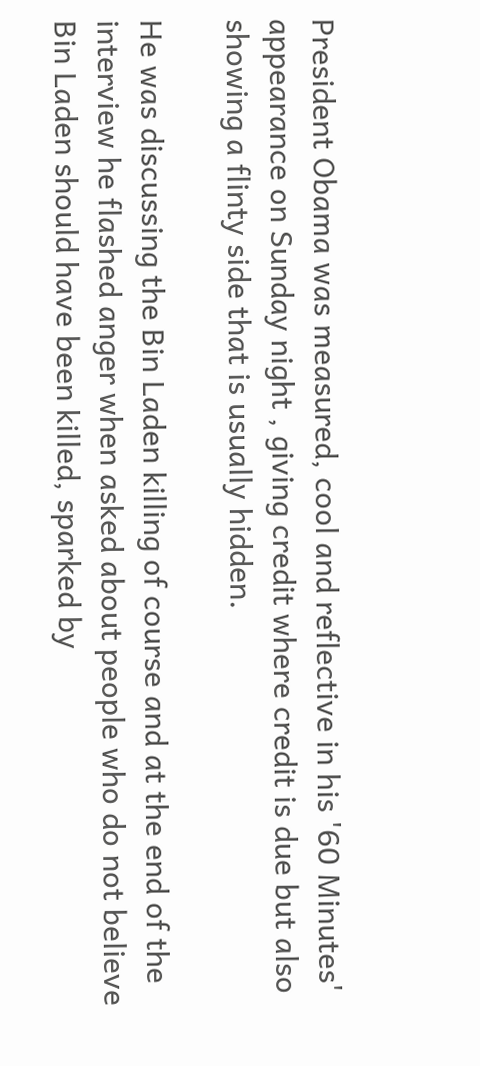President Obama was measured, cool and reflective in his '60 Minutes' appearance on Sunday night , giving credit where credit is due but also showing a flinty side that is usually hidden.

He was discussing the Bin Laden killing of course and at the end of the interview he flashed anger when asked about people who do not believe Bin Laden should have been killed, sparked by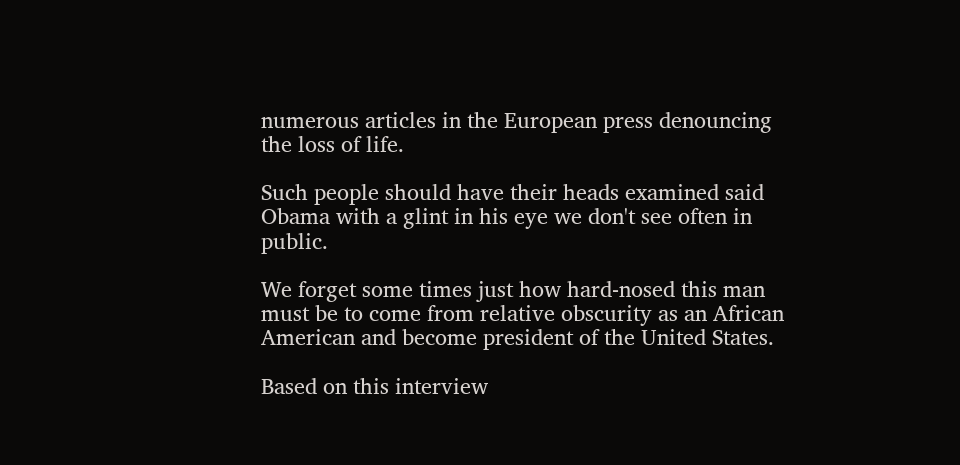numerous articles in the European press denouncing the loss of life.

Such people should have their heads examined said Obama with a glint in his eye we don't see often in public.

We forget some times just how hard-nosed this man must be to come from relative obscurity as an African American and become president of the United States.

Based on this interview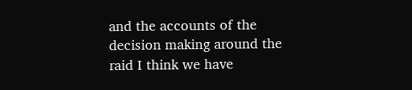and the accounts of the decision making around the raid I think we have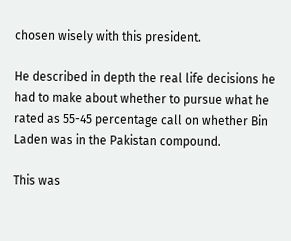chosen wisely with this president.

He described in depth the real life decisions he had to make about whether to pursue what he rated as 55-45 percentage call on whether Bin Laden was in the Pakistan compound.

This was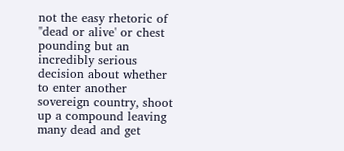not the easy rhetoric of "dead or alive' or chest pounding but an incredibly serious decision about whether to enter another sovereign country, shoot up a compound leaving many dead and get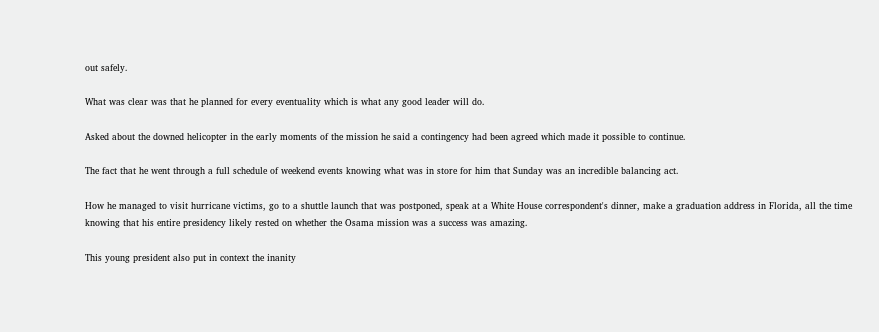out safely.

What was clear was that he planned for every eventuality which is what any good leader will do.

Asked about the downed helicopter in the early moments of the mission he said a contingency had been agreed which made it possible to continue.

The fact that he went through a full schedule of weekend events knowing what was in store for him that Sunday was an incredible balancing act.

How he managed to visit hurricane victims, go to a shuttle launch that was postponed, speak at a White House correspondent's dinner, make a graduation address in Florida, all the time knowing that his entire presidency likely rested on whether the Osama mission was a success was amazing.

This young president also put in context the inanity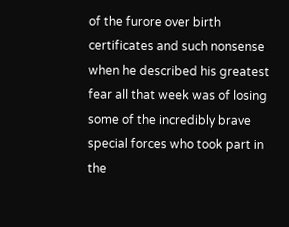of the furore over birth certificates and such nonsense when he described his greatest fear all that week was of losing some of the incredibly brave special forces who took part in the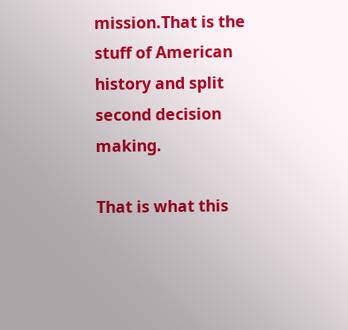mission.That is the stuff of American history and split second decision making.

That is what this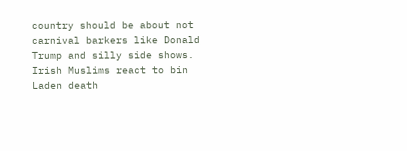country should be about not carnival barkers like Donald Trump and silly side shows.
Irish Muslims react to bin Laden death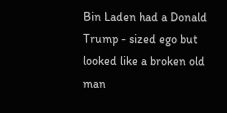Bin Laden had a Donald Trump - sized ego but looked like a broken old man